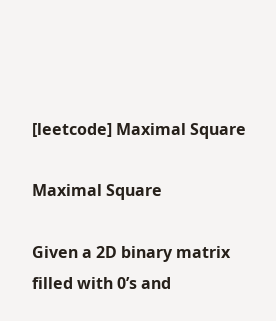[leetcode] Maximal Square

Maximal Square

Given a 2D binary matrix filled with 0’s and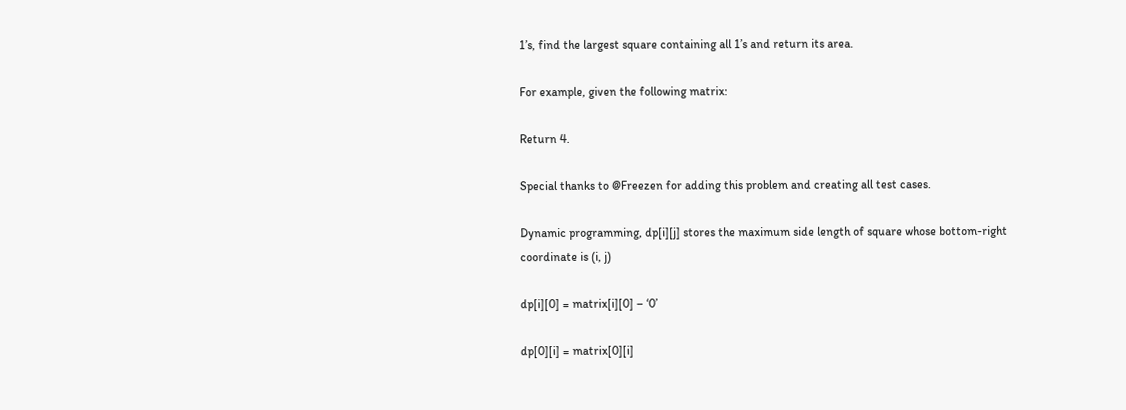1’s, find the largest square containing all 1’s and return its area.

For example, given the following matrix:

Return 4.

Special thanks to @Freezen for adding this problem and creating all test cases.

Dynamic programming, dp[i][j] stores the maximum side length of square whose bottom-right coordinate is (i, j)

dp[i][0] = matrix[i][0] – ‘0’

dp[0][i] = matrix[0][i]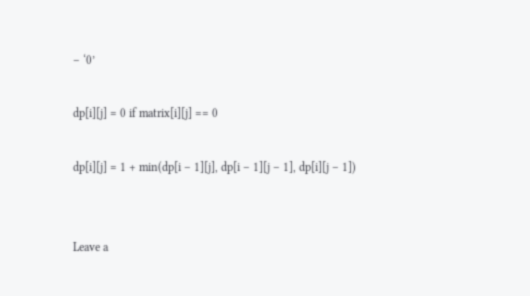– ‘0’

dp[i][j] = 0 if matrix[i][j] == 0

dp[i][j] = 1 + min(dp[i – 1][j], dp[i – 1][j – 1], dp[i][j – 1])


Leave a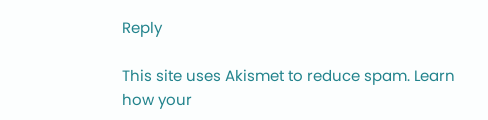Reply

This site uses Akismet to reduce spam. Learn how your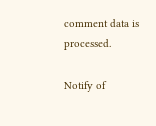comment data is processed.

Notify of